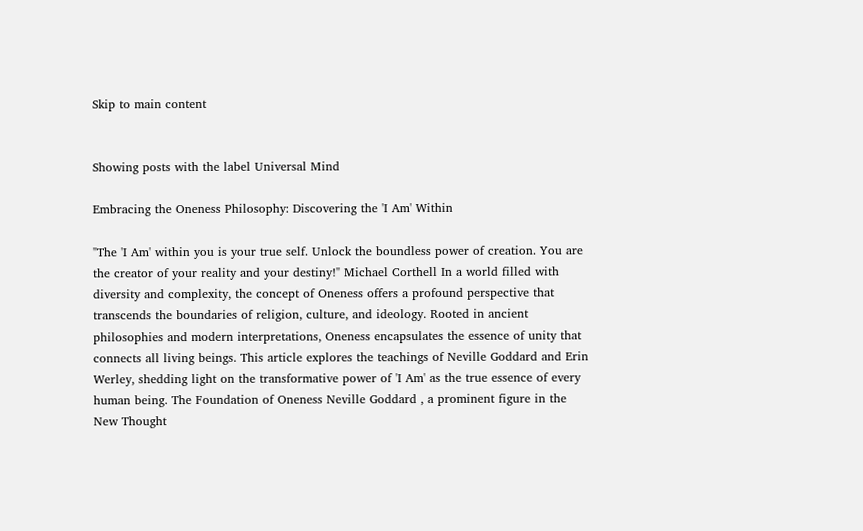Skip to main content


Showing posts with the label Universal Mind

Embracing the Oneness Philosophy: Discovering the 'I Am' Within

"The 'I Am' within you is your true self. Unlock the boundless power of creation. You are the creator of your reality and your destiny!" Michael Corthell In a world filled with diversity and complexity, the concept of Oneness offers a profound perspective that transcends the boundaries of religion, culture, and ideology. Rooted in ancient philosophies and modern interpretations, Oneness encapsulates the essence of unity that connects all living beings. This article explores the teachings of Neville Goddard and Erin Werley, shedding light on the transformative power of 'I Am' as the true essence of every human being. The Foundation of Oneness Neville Goddard , a prominent figure in the New Thought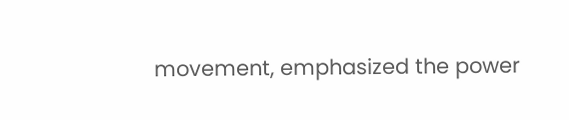movement, emphasized the power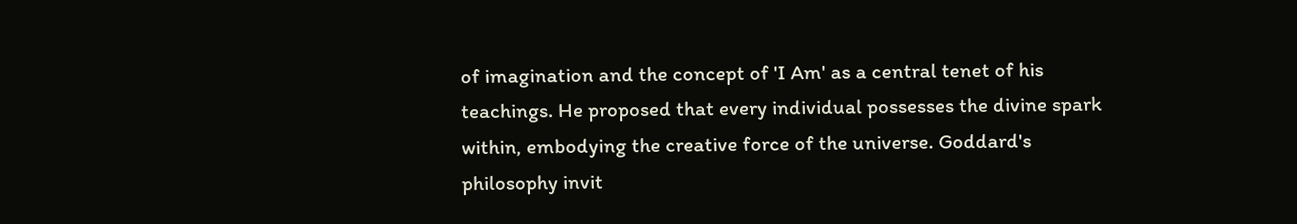of imagination and the concept of 'I Am' as a central tenet of his teachings. He proposed that every individual possesses the divine spark within, embodying the creative force of the universe. Goddard's philosophy invit